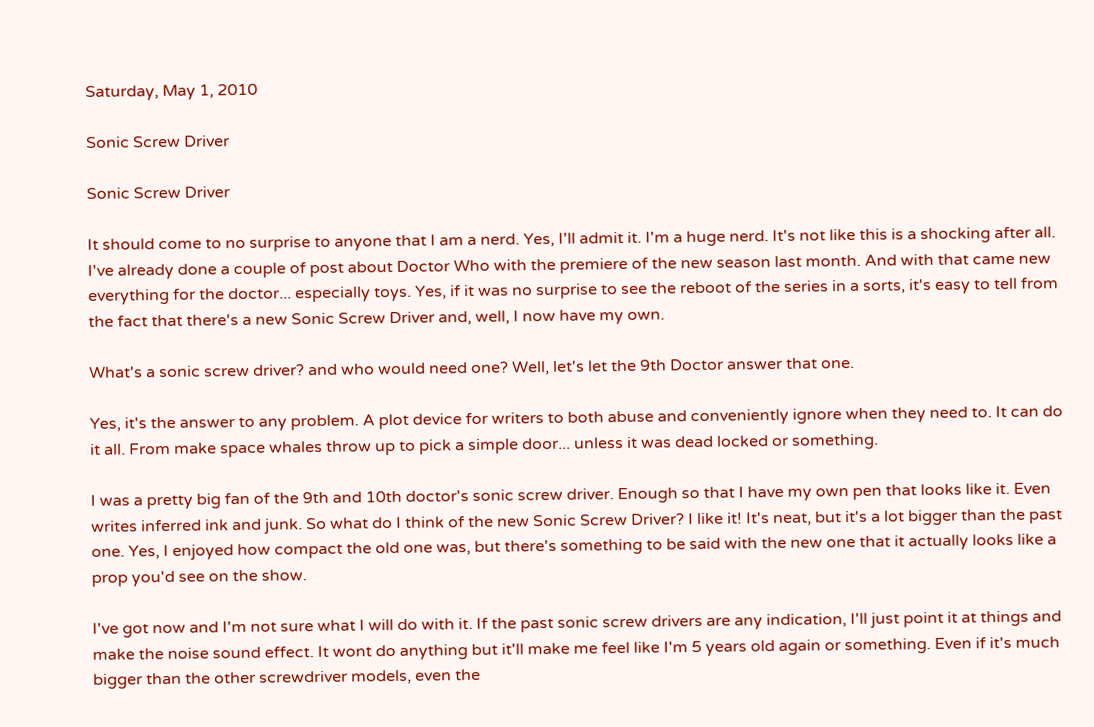Saturday, May 1, 2010

Sonic Screw Driver

Sonic Screw Driver

It should come to no surprise to anyone that I am a nerd. Yes, I'll admit it. I'm a huge nerd. It's not like this is a shocking after all. I've already done a couple of post about Doctor Who with the premiere of the new season last month. And with that came new everything for the doctor... especially toys. Yes, if it was no surprise to see the reboot of the series in a sorts, it's easy to tell from the fact that there's a new Sonic Screw Driver and, well, I now have my own.

What's a sonic screw driver? and who would need one? Well, let's let the 9th Doctor answer that one.

Yes, it's the answer to any problem. A plot device for writers to both abuse and conveniently ignore when they need to. It can do it all. From make space whales throw up to pick a simple door... unless it was dead locked or something.

I was a pretty big fan of the 9th and 10th doctor's sonic screw driver. Enough so that I have my own pen that looks like it. Even writes inferred ink and junk. So what do I think of the new Sonic Screw Driver? I like it! It's neat, but it's a lot bigger than the past one. Yes, I enjoyed how compact the old one was, but there's something to be said with the new one that it actually looks like a prop you'd see on the show.

I've got now and I'm not sure what I will do with it. If the past sonic screw drivers are any indication, I'll just point it at things and make the noise sound effect. It wont do anything but it'll make me feel like I'm 5 years old again or something. Even if it's much bigger than the other screwdriver models, even the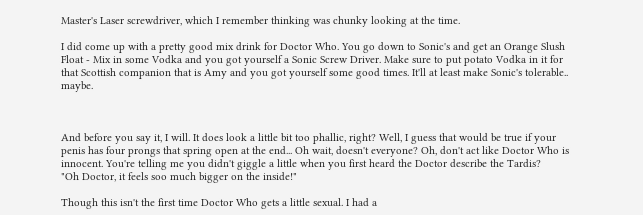Master's Laser screwdriver, which I remember thinking was chunky looking at the time.

I did come up with a pretty good mix drink for Doctor Who. You go down to Sonic's and get an Orange Slush Float - Mix in some Vodka and you got yourself a Sonic Screw Driver. Make sure to put potato Vodka in it for that Scottish companion that is Amy and you got yourself some good times. It'll at least make Sonic's tolerable.. maybe.



And before you say it, I will. It does look a little bit too phallic, right? Well, I guess that would be true if your penis has four prongs that spring open at the end... Oh wait, doesn't everyone? Oh, don't act like Doctor Who is innocent. You're telling me you didn't giggle a little when you first heard the Doctor describe the Tardis?
"Oh Doctor, it feels soo much bigger on the inside!"

Though this isn't the first time Doctor Who gets a little sexual. I had a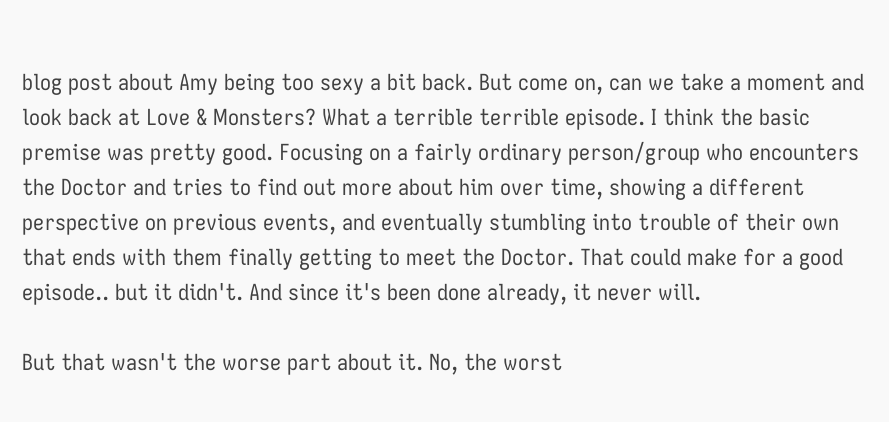blog post about Amy being too sexy a bit back. But come on, can we take a moment and look back at Love & Monsters? What a terrible terrible episode. I think the basic premise was pretty good. Focusing on a fairly ordinary person/group who encounters the Doctor and tries to find out more about him over time, showing a different perspective on previous events, and eventually stumbling into trouble of their own that ends with them finally getting to meet the Doctor. That could make for a good episode.. but it didn't. And since it's been done already, it never will.

But that wasn't the worse part about it. No, the worst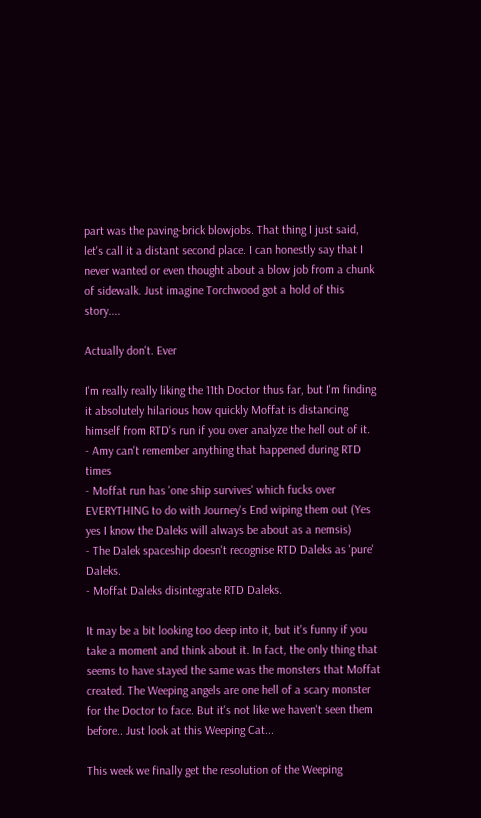part was the paving-brick blowjobs. That thing I just said, let's call it a distant second place. I can honestly say that I never wanted or even thought about a blow job from a chunk of sidewalk. Just imagine Torchwood got a hold of this story....

Actually don't. Ever

I'm really really liking the 11th Doctor thus far, but I'm finding it absolutely hilarious how quickly Moffat is distancing himself from RTD's run if you over analyze the hell out of it.
- Amy can't remember anything that happened during RTD times
- Moffat run has 'one ship survives' which fucks over EVERYTHING to do with Journey's End wiping them out (Yes yes I know the Daleks will always be about as a nemsis)
- The Dalek spaceship doesn't recognise RTD Daleks as 'pure' Daleks.
- Moffat Daleks disintegrate RTD Daleks.

It may be a bit looking too deep into it, but it's funny if you take a moment and think about it. In fact, the only thing that seems to have stayed the same was the monsters that Moffat created. The Weeping angels are one hell of a scary monster for the Doctor to face. But it's not like we haven't seen them before.. Just look at this Weeping Cat...

This week we finally get the resolution of the Weeping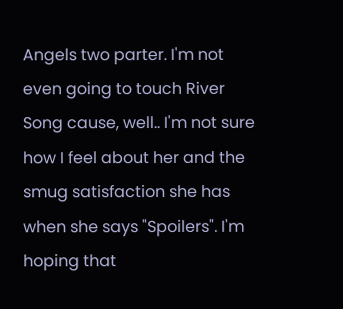Angels two parter. I'm not even going to touch River Song cause, well.. I'm not sure how I feel about her and the smug satisfaction she has when she says "Spoilers". I'm hoping that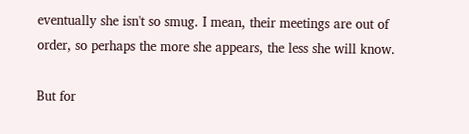eventually she isn't so smug. I mean, their meetings are out of order, so perhaps the more she appears, the less she will know.

But for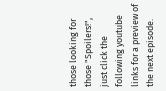those looking for those "Spoilers!", just click the following youtube links for a preview of the next episode.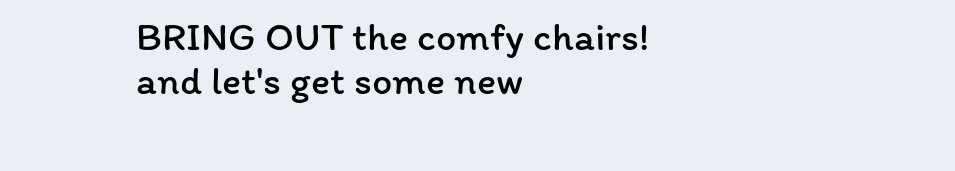BRING OUT the comfy chairs! and let's get some new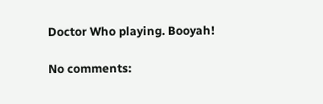Doctor Who playing. Booyah!

No comments: